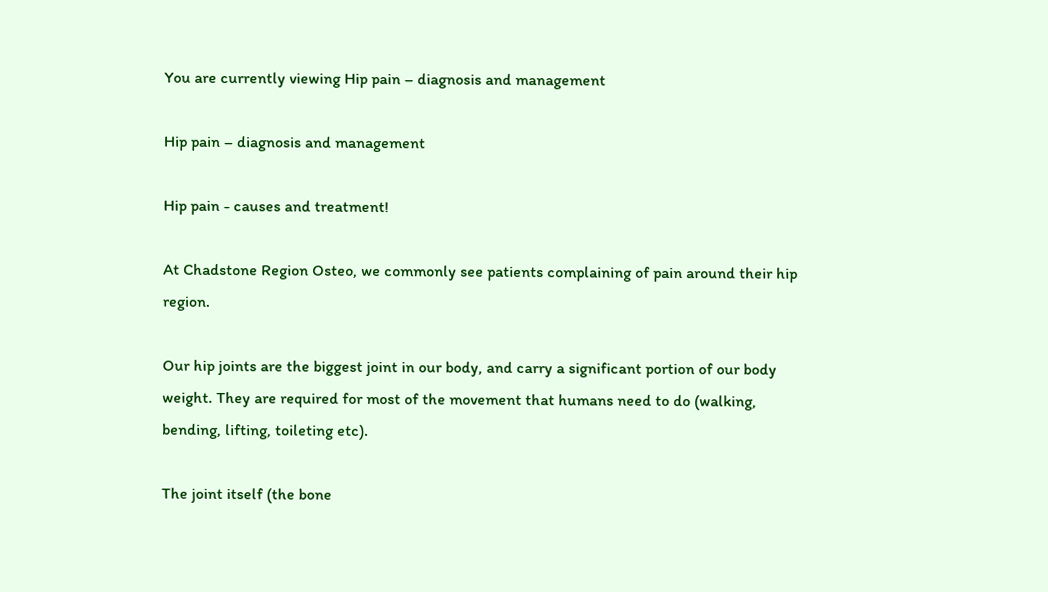You are currently viewing Hip pain – diagnosis and management

Hip pain – diagnosis and management

Hip pain - causes and treatment!

At Chadstone Region Osteo, we commonly see patients complaining of pain around their hip region.

Our hip joints are the biggest joint in our body, and carry a significant portion of our body weight. They are required for most of the movement that humans need to do (walking, bending, lifting, toileting etc).

The joint itself (the bone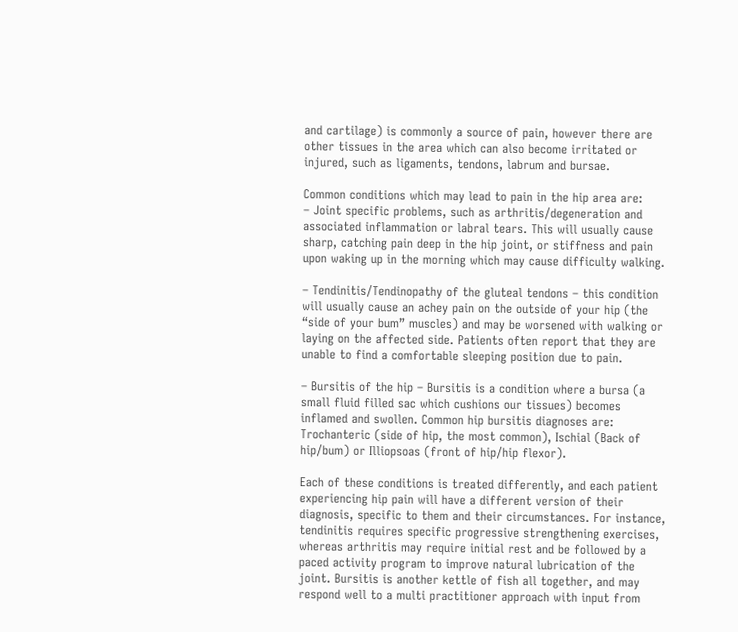and cartilage) is commonly a source of pain, however there are other tissues in the area which can also become irritated or injured, such as ligaments, tendons, labrum and bursae.

Common conditions which may lead to pain in the hip area are:
– Joint specific problems, such as arthritis/degeneration and associated inflammation or labral tears. This will usually cause sharp, catching pain deep in the hip joint, or stiffness and pain upon waking up in the morning which may cause difficulty walking.

– Tendinitis/Tendinopathy of the gluteal tendons – this condition will usually cause an achey pain on the outside of your hip (the “side of your bum” muscles) and may be worsened with walking or laying on the affected side. Patients often report that they are unable to find a comfortable sleeping position due to pain.

– Bursitis of the hip – Bursitis is a condition where a bursa (a small fluid filled sac which cushions our tissues) becomes inflamed and swollen. Common hip bursitis diagnoses are: Trochanteric (side of hip, the most common), Ischial (Back of hip/bum) or Illiopsoas (front of hip/hip flexor).

Each of these conditions is treated differently, and each patient experiencing hip pain will have a different version of their diagnosis, specific to them and their circumstances. For instance, tendinitis requires specific progressive strengthening exercises, whereas arthritis may require initial rest and be followed by a paced activity program to improve natural lubrication of the joint. Bursitis is another kettle of fish all together, and may respond well to a multi practitioner approach with input from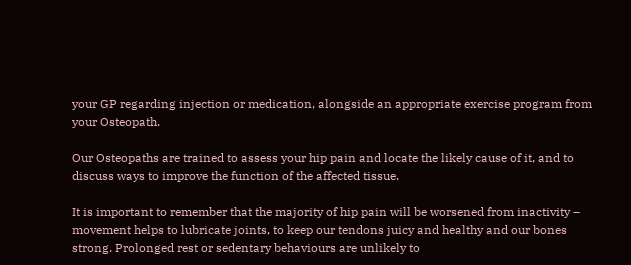your GP regarding injection or medication, alongside an appropriate exercise program from your Osteopath.

Our Osteopaths are trained to assess your hip pain and locate the likely cause of it, and to discuss ways to improve the function of the affected tissue.

It is important to remember that the majority of hip pain will be worsened from inactivity – movement helps to lubricate joints, to keep our tendons juicy and healthy and our bones strong. Prolonged rest or sedentary behaviours are unlikely to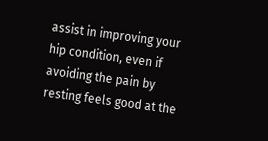assist in improving your hip condition, even if avoiding the pain by resting feels good at the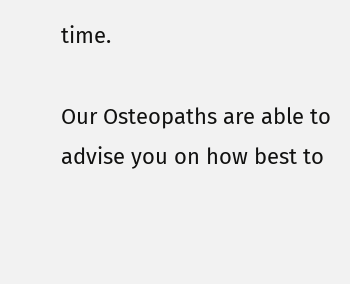time.

Our Osteopaths are able to advise you on how best to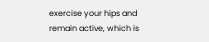exercise your hips and remain active, which is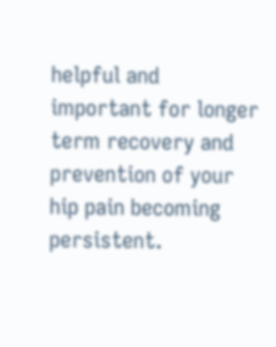helpful and important for longer term recovery and prevention of your hip pain becoming persistent.